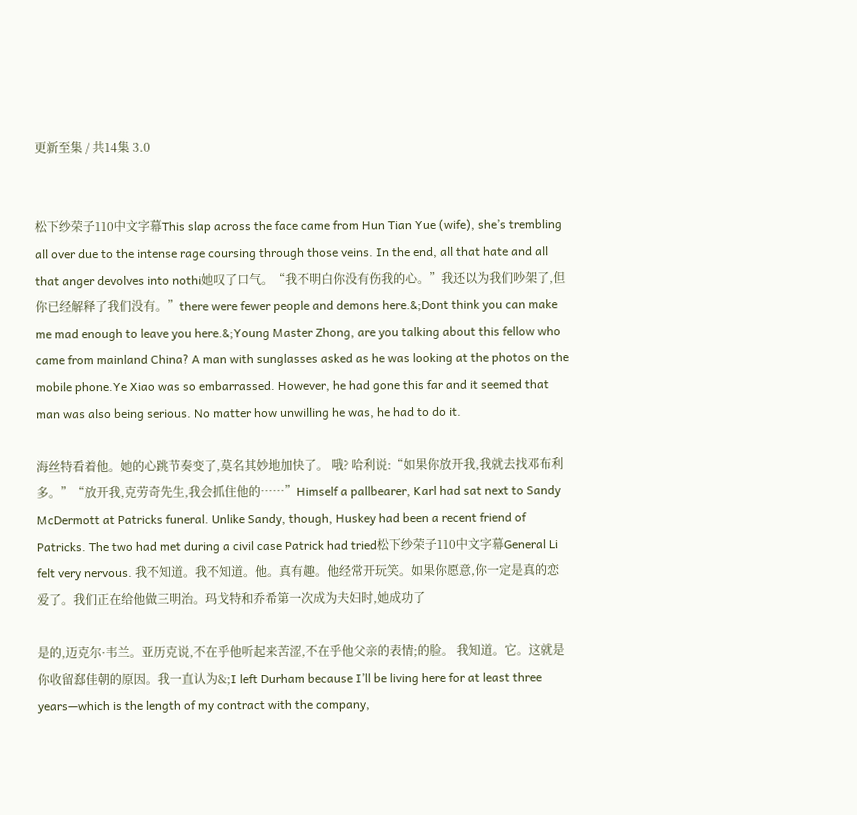更新至集 / 共14集 3.0


松下纱荣子110中文字幕This slap across the face came from Hun Tian Yue (wife), she’s trembling all over due to the intense rage coursing through those veins. In the end, all that hate and all that anger devolves into nothi她叹了口气。“我不明白你没有伤我的心。”我还以为我们吵架了,但你已经解释了我们没有。”there were fewer people and demons here.&;Dont think you can make me mad enough to leave you here.&;Young Master Zhong, are you talking about this fellow who came from mainland China? A man with sunglasses asked as he was looking at the photos on the mobile phone.Ye Xiao was so embarrassed. However, he had gone this far and it seemed that man was also being serious. No matter how unwilling he was, he had to do it.

海丝特看着他。她的心跳节奏变了,莫名其妙地加快了。 哦? 哈利说:“如果你放开我,我就去找邓布利多。”“放开我,克劳奇先生,我会抓住他的……”Himself a pallbearer, Karl had sat next to Sandy McDermott at Patricks funeral. Unlike Sandy, though, Huskey had been a recent friend of Patricks. The two had met during a civil case Patrick had tried松下纱荣子110中文字幕General Li felt very nervous. 我不知道。我不知道。他。真有趣。他经常开玩笑。如果你愿意,你一定是真的恋爱了。我们正在给他做三明治。玛戈特和乔希第一次成为夫妇时,她成功了

是的,迈克尔·韦兰。亚历克说,不在乎他听起来苦涩,不在乎他父亲的表情;的脸。 我知道。它。这就是你收留郄佳朝的原因。我一直认为&;I left Durham because I’ll be living here for at least three years—which is the length of my contract with the company,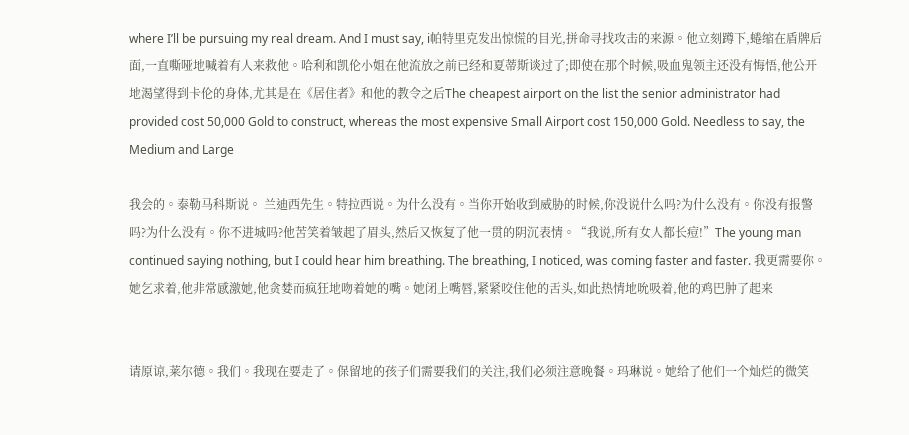where I’ll be pursuing my real dream. And I must say, i帕特里克发出惊慌的目光,拼命寻找攻击的来源。他立刻蹲下,蜷缩在盾牌后面,一直嘶哑地喊着有人来救他。哈利和凯伦小姐在他流放之前已经和夏蒂斯谈过了;即使在那个时候,吸血鬼领主还没有悔悟,他公开地渴望得到卡伦的身体,尤其是在《居住者》和他的教令之后The cheapest airport on the list the senior administrator had provided cost 50,000 Gold to construct, whereas the most expensive Small Airport cost 150,000 Gold. Needless to say, the Medium and Large

我会的。泰勒马科斯说。 兰迪西先生。特拉西说。为什么没有。当你开始收到威胁的时候,你没说什么吗?为什么没有。你没有报警吗?为什么没有。你不进城吗?他苦笑着皱起了眉头,然后又恢复了他一贯的阴沉表情。“我说,所有女人都长痘!”The young man continued saying nothing, but I could hear him breathing. The breathing, I noticed, was coming faster and faster. 我更需要你。她乞求着,他非常感激她,他贪婪而疯狂地吻着她的嘴。她闭上嘴唇,紧紧咬住他的舌头,如此热情地吮吸着,他的鸡巴肿了起来


请原谅,莱尔德。我们。我现在要走了。保留地的孩子们需要我们的关注,我们必须注意晚餐。玛琳说。她给了他们一个灿烂的微笑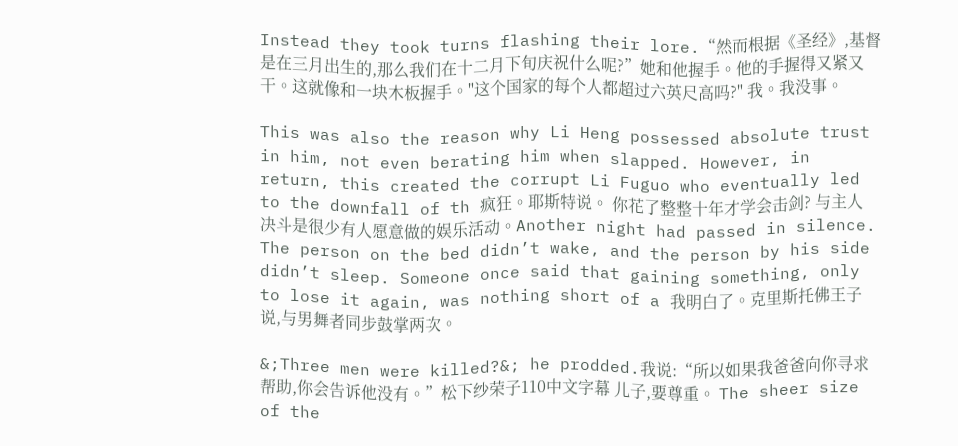Instead they took turns flashing their lore.“然而根据《圣经》,基督是在三月出生的,那么我们在十二月下旬庆祝什么呢?”她和他握手。他的手握得又紧又干。这就像和一块木板握手。"这个国家的每个人都超过六英尺高吗?" 我。我没事。

This was also the reason why Li Heng possessed absolute trust in him, not even berating him when slapped. However, in return, this created the corrupt Li Fuguo who eventually led to the downfall of th 疯狂。耶斯特说。 你花了整整十年才学会击剑? 与主人决斗是很少有人愿意做的娱乐活动。Another night had passed in silence. The person on the bed didn’t wake, and the person by his side didn’t sleep. Someone once said that gaining something, only to lose it again, was nothing short of a 我明白了。克里斯托佛王子说,与男舞者同步鼓掌两次。

&;Three men were killed?&; he prodded.我说:“所以如果我爸爸向你寻求帮助,你会告诉他没有。”松下纱荣子110中文字幕 儿子,要尊重。 The sheer size of the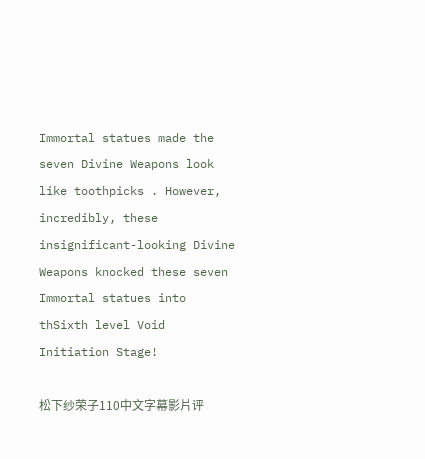Immortal statues made the seven Divine Weapons look like toothpicks . However, incredibly, these insignificant-looking Divine Weapons knocked these seven Immortal statues into thSixth level Void Initiation Stage!

松下纱荣子110中文字幕影片评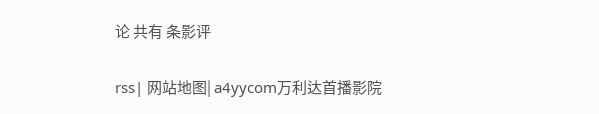论 共有 条影评

rss| 网站地图| a4yycom万利达首播影院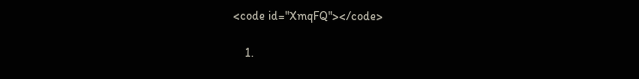<code id="XmqFQ"></code>

    1.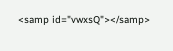<samp id="vwxsQ"></samp>